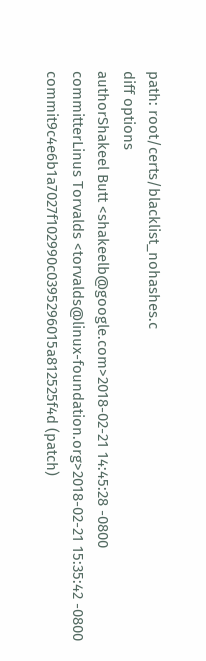path: root/certs/blacklist_nohashes.c
diff options
authorShakeel Butt <shakeelb@google.com>2018-02-21 14:45:28 -0800
committerLinus Torvalds <torvalds@linux-foundation.org>2018-02-21 15:35:42 -0800
commit9c4e6b1a7027f102990c0395296015a812525f4d (patch)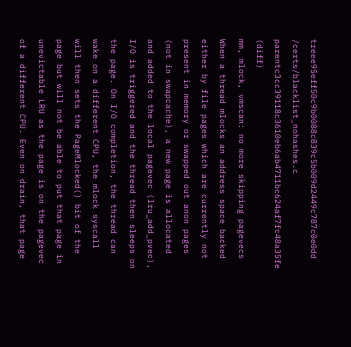treee95eff50c9b0088c839c5b009d2449c787c0e0dd /certs/blacklist_nohashes.c
parentc3cc39118c3610eb6ab4711bc624af7fc48a35fe (diff)
mm, mlock, vmscan: no more skipping pagevecs
When a thread mlocks an address space backed either by file pages which are currently not present in memory or swapped out anon pages (not in swapcache), a new page is allocated and added to the local pagevec (lru_add_pvec), I/O is triggered and the thread then sleeps on the page. On I/O completion, the thread can wake on a different CPU, the mlock syscall will then sets the PageMlocked() bit of the page but will not be able to put that page in unevictable LRU as the page is on the pagevec of a different CPU. Even on drain, that page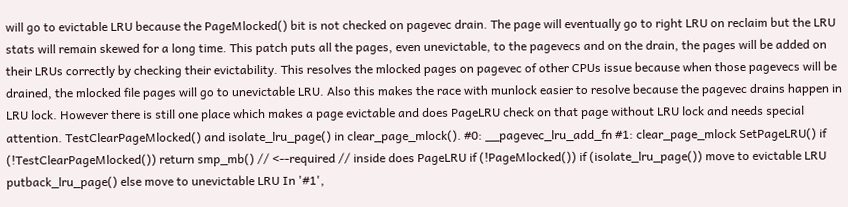will go to evictable LRU because the PageMlocked() bit is not checked on pagevec drain. The page will eventually go to right LRU on reclaim but the LRU stats will remain skewed for a long time. This patch puts all the pages, even unevictable, to the pagevecs and on the drain, the pages will be added on their LRUs correctly by checking their evictability. This resolves the mlocked pages on pagevec of other CPUs issue because when those pagevecs will be drained, the mlocked file pages will go to unevictable LRU. Also this makes the race with munlock easier to resolve because the pagevec drains happen in LRU lock. However there is still one place which makes a page evictable and does PageLRU check on that page without LRU lock and needs special attention. TestClearPageMlocked() and isolate_lru_page() in clear_page_mlock(). #0: __pagevec_lru_add_fn #1: clear_page_mlock SetPageLRU() if (!TestClearPageMlocked()) return smp_mb() // <--required // inside does PageLRU if (!PageMlocked()) if (isolate_lru_page()) move to evictable LRU putback_lru_page() else move to unevictable LRU In '#1',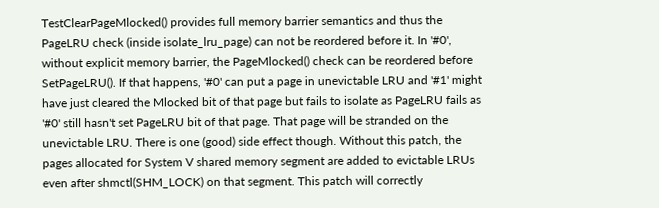TestClearPageMlocked() provides full memory barrier semantics and thus the PageLRU check (inside isolate_lru_page) can not be reordered before it. In '#0', without explicit memory barrier, the PageMlocked() check can be reordered before SetPageLRU(). If that happens, '#0' can put a page in unevictable LRU and '#1' might have just cleared the Mlocked bit of that page but fails to isolate as PageLRU fails as '#0' still hasn't set PageLRU bit of that page. That page will be stranded on the unevictable LRU. There is one (good) side effect though. Without this patch, the pages allocated for System V shared memory segment are added to evictable LRUs even after shmctl(SHM_LOCK) on that segment. This patch will correctly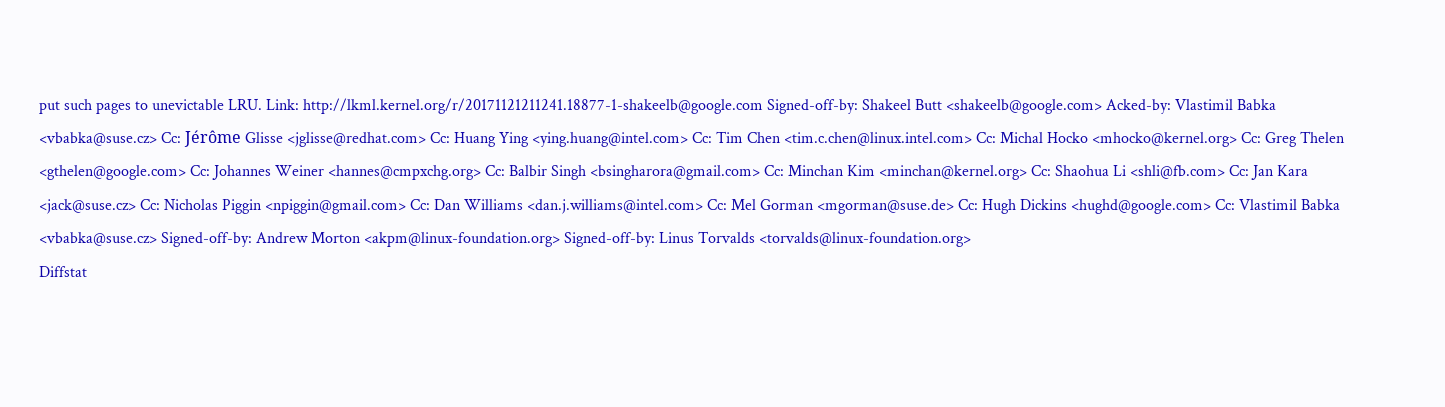put such pages to unevictable LRU. Link: http://lkml.kernel.org/r/20171121211241.18877-1-shakeelb@google.com Signed-off-by: Shakeel Butt <shakeelb@google.com> Acked-by: Vlastimil Babka <vbabka@suse.cz> Cc: Jérôme Glisse <jglisse@redhat.com> Cc: Huang Ying <ying.huang@intel.com> Cc: Tim Chen <tim.c.chen@linux.intel.com> Cc: Michal Hocko <mhocko@kernel.org> Cc: Greg Thelen <gthelen@google.com> Cc: Johannes Weiner <hannes@cmpxchg.org> Cc: Balbir Singh <bsingharora@gmail.com> Cc: Minchan Kim <minchan@kernel.org> Cc: Shaohua Li <shli@fb.com> Cc: Jan Kara <jack@suse.cz> Cc: Nicholas Piggin <npiggin@gmail.com> Cc: Dan Williams <dan.j.williams@intel.com> Cc: Mel Gorman <mgorman@suse.de> Cc: Hugh Dickins <hughd@google.com> Cc: Vlastimil Babka <vbabka@suse.cz> Signed-off-by: Andrew Morton <akpm@linux-foundation.org> Signed-off-by: Linus Torvalds <torvalds@linux-foundation.org>
Diffstat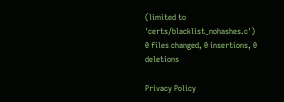(limited to 'certs/blacklist_nohashes.c')
0 files changed, 0 insertions, 0 deletions

Privacy Policy